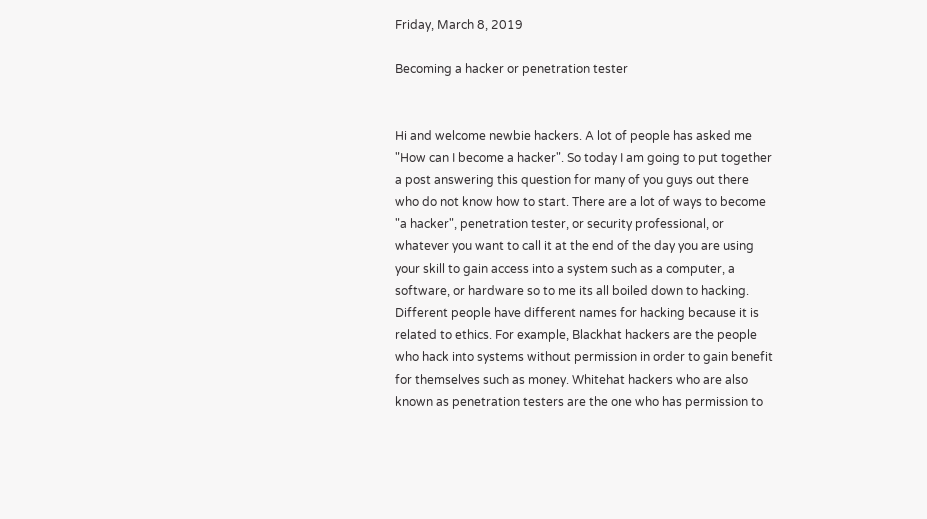Friday, March 8, 2019

Becoming a hacker or penetration tester


Hi and welcome newbie hackers. A lot of people has asked me "How can I become a hacker". So today I am going to put together a post answering this question for many of you guys out there who do not know how to start. There are a lot of ways to become "a hacker", penetration tester, or security professional, or whatever you want to call it at the end of the day you are using your skill to gain access into a system such as a computer, a software, or hardware so to me its all boiled down to hacking. Different people have different names for hacking because it is related to ethics. For example, Blackhat hackers are the people who hack into systems without permission in order to gain benefit for themselves such as money. Whitehat hackers who are also known as penetration testers are the one who has permission to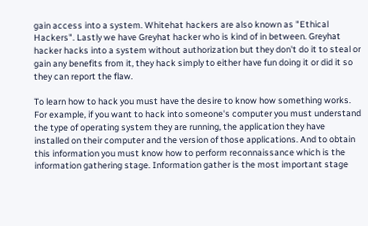gain access into a system. Whitehat hackers are also known as "Ethical Hackers". Lastly we have Greyhat hacker who is kind of in between. Greyhat hacker hacks into a system without authorization but they don't do it to steal or gain any benefits from it, they hack simply to either have fun doing it or did it so they can report the flaw.

To learn how to hack you must have the desire to know how something works. For example, if you want to hack into someone's computer you must understand the type of operating system they are running, the application they have installed on their computer and the version of those applications. And to obtain this information you must know how to perform reconnaissance which is the information gathering stage. Information gather is the most important stage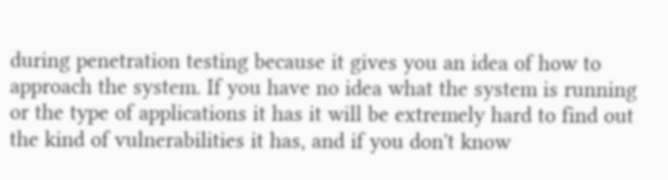during penetration testing because it gives you an idea of how to approach the system. If you have no idea what the system is running or the type of applications it has it will be extremely hard to find out the kind of vulnerabilities it has, and if you don't know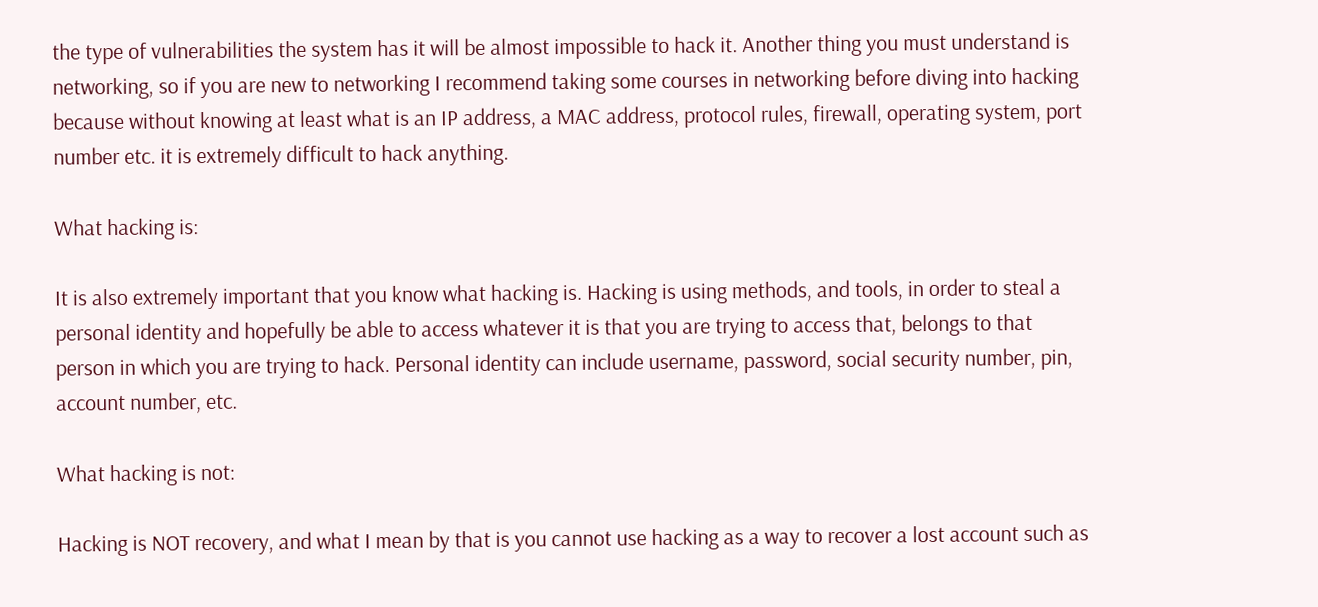the type of vulnerabilities the system has it will be almost impossible to hack it. Another thing you must understand is networking, so if you are new to networking I recommend taking some courses in networking before diving into hacking because without knowing at least what is an IP address, a MAC address, protocol rules, firewall, operating system, port number etc. it is extremely difficult to hack anything.

What hacking is:

It is also extremely important that you know what hacking is. Hacking is using methods, and tools, in order to steal a personal identity and hopefully be able to access whatever it is that you are trying to access that, belongs to that person in which you are trying to hack. Personal identity can include username, password, social security number, pin, account number, etc.

What hacking is not:

Hacking is NOT recovery, and what I mean by that is you cannot use hacking as a way to recover a lost account such as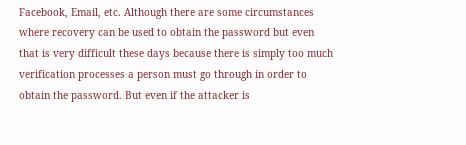Facebook, Email, etc. Although there are some circumstances where recovery can be used to obtain the password but even that is very difficult these days because there is simply too much verification processes a person must go through in order to obtain the password. But even if the attacker is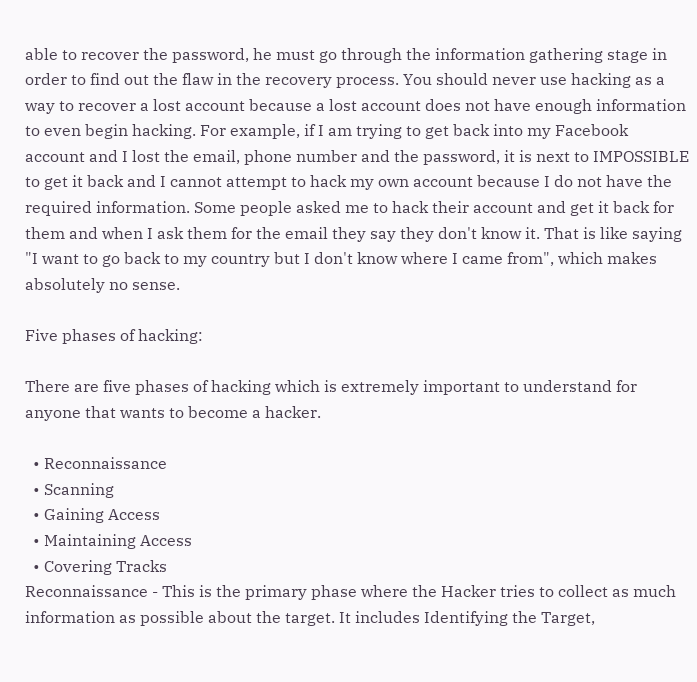able to recover the password, he must go through the information gathering stage in order to find out the flaw in the recovery process. You should never use hacking as a way to recover a lost account because a lost account does not have enough information to even begin hacking. For example, if I am trying to get back into my Facebook account and I lost the email, phone number and the password, it is next to IMPOSSIBLE to get it back and I cannot attempt to hack my own account because I do not have the required information. Some people asked me to hack their account and get it back for them and when I ask them for the email they say they don't know it. That is like saying "I want to go back to my country but I don't know where I came from", which makes absolutely no sense.

Five phases of hacking:

There are five phases of hacking which is extremely important to understand for anyone that wants to become a hacker.

  • Reconnaissance
  • Scanning
  • Gaining Access
  • Maintaining Access
  • Covering Tracks
Reconnaissance - This is the primary phase where the Hacker tries to collect as much information as possible about the target. It includes Identifying the Target,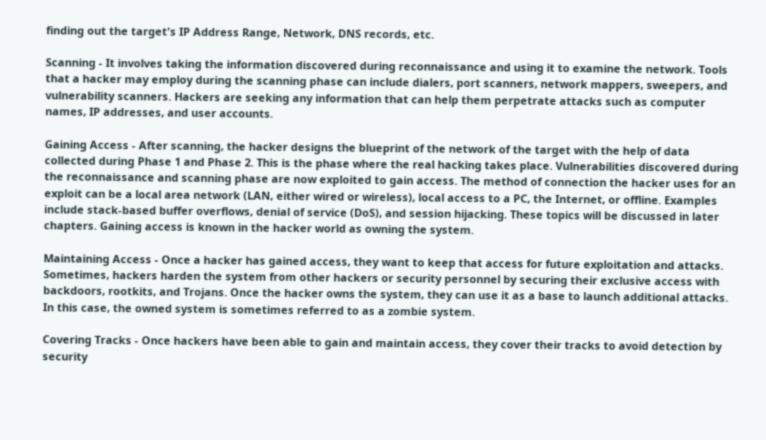finding out the target's IP Address Range, Network, DNS records, etc.

Scanning - It involves taking the information discovered during reconnaissance and using it to examine the network. Tools that a hacker may employ during the scanning phase can include dialers, port scanners, network mappers, sweepers, and vulnerability scanners. Hackers are seeking any information that can help them perpetrate attacks such as computer names, IP addresses, and user accounts.

Gaining Access - After scanning, the hacker designs the blueprint of the network of the target with the help of data collected during Phase 1 and Phase 2. This is the phase where the real hacking takes place. Vulnerabilities discovered during the reconnaissance and scanning phase are now exploited to gain access. The method of connection the hacker uses for an exploit can be a local area network (LAN, either wired or wireless), local access to a PC, the Internet, or offline. Examples include stack-based buffer overflows, denial of service (DoS), and session hijacking. These topics will be discussed in later chapters. Gaining access is known in the hacker world as owning the system.

Maintaining Access - Once a hacker has gained access, they want to keep that access for future exploitation and attacks. Sometimes, hackers harden the system from other hackers or security personnel by securing their exclusive access with backdoors, rootkits, and Trojans. Once the hacker owns the system, they can use it as a base to launch additional attacks. In this case, the owned system is sometimes referred to as a zombie system.

Covering Tracks - Once hackers have been able to gain and maintain access, they cover their tracks to avoid detection by security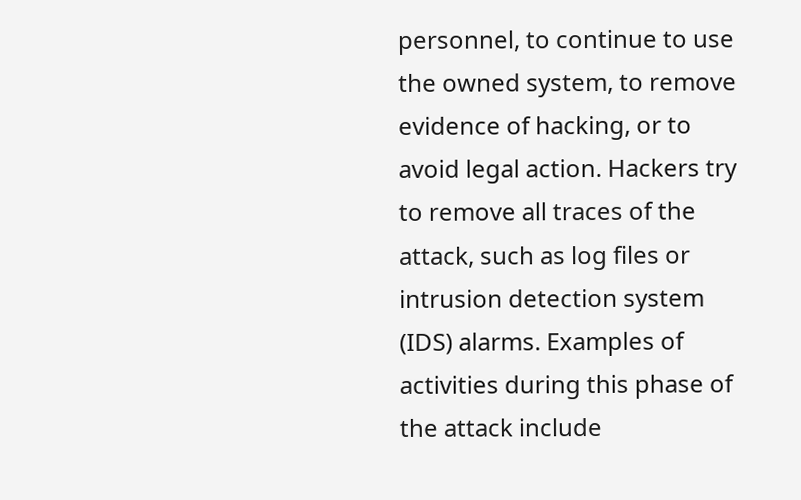personnel, to continue to use the owned system, to remove evidence of hacking, or to avoid legal action. Hackers try to remove all traces of the attack, such as log files or intrusion detection system (IDS) alarms. Examples of activities during this phase of the attack include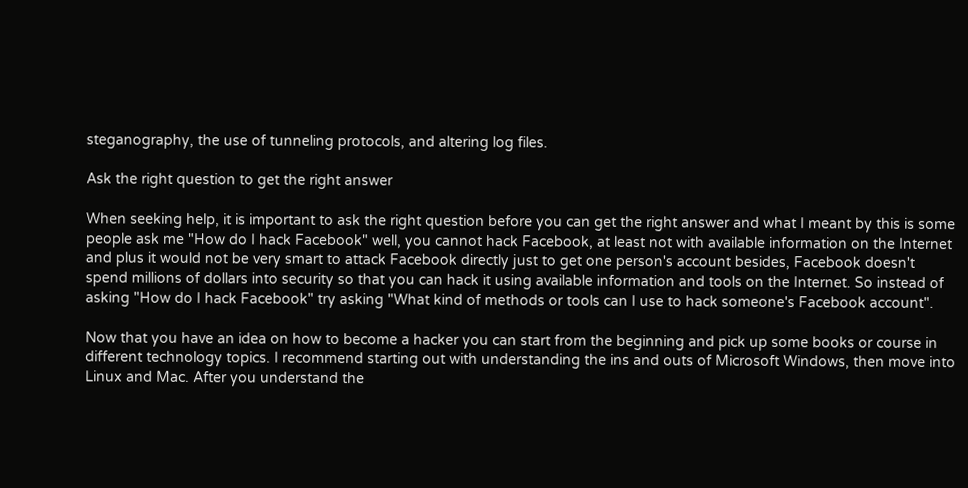steganography, the use of tunneling protocols, and altering log files.

Ask the right question to get the right answer

When seeking help, it is important to ask the right question before you can get the right answer and what I meant by this is some people ask me "How do I hack Facebook" well, you cannot hack Facebook, at least not with available information on the Internet and plus it would not be very smart to attack Facebook directly just to get one person's account besides, Facebook doesn't spend millions of dollars into security so that you can hack it using available information and tools on the Internet. So instead of asking "How do I hack Facebook" try asking "What kind of methods or tools can I use to hack someone's Facebook account".

Now that you have an idea on how to become a hacker you can start from the beginning and pick up some books or course in different technology topics. I recommend starting out with understanding the ins and outs of Microsoft Windows, then move into Linux and Mac. After you understand the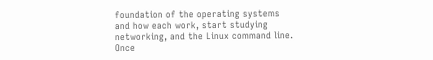foundation of the operating systems and how each work, start studying networking, and the Linux command line. Once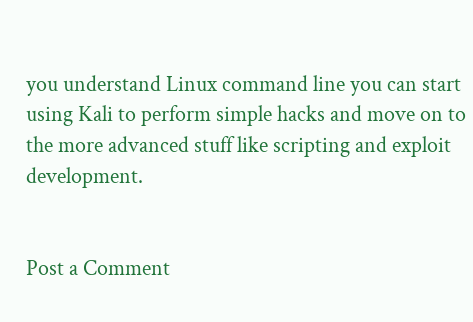you understand Linux command line you can start using Kali to perform simple hacks and move on to the more advanced stuff like scripting and exploit development.


Post a Comment